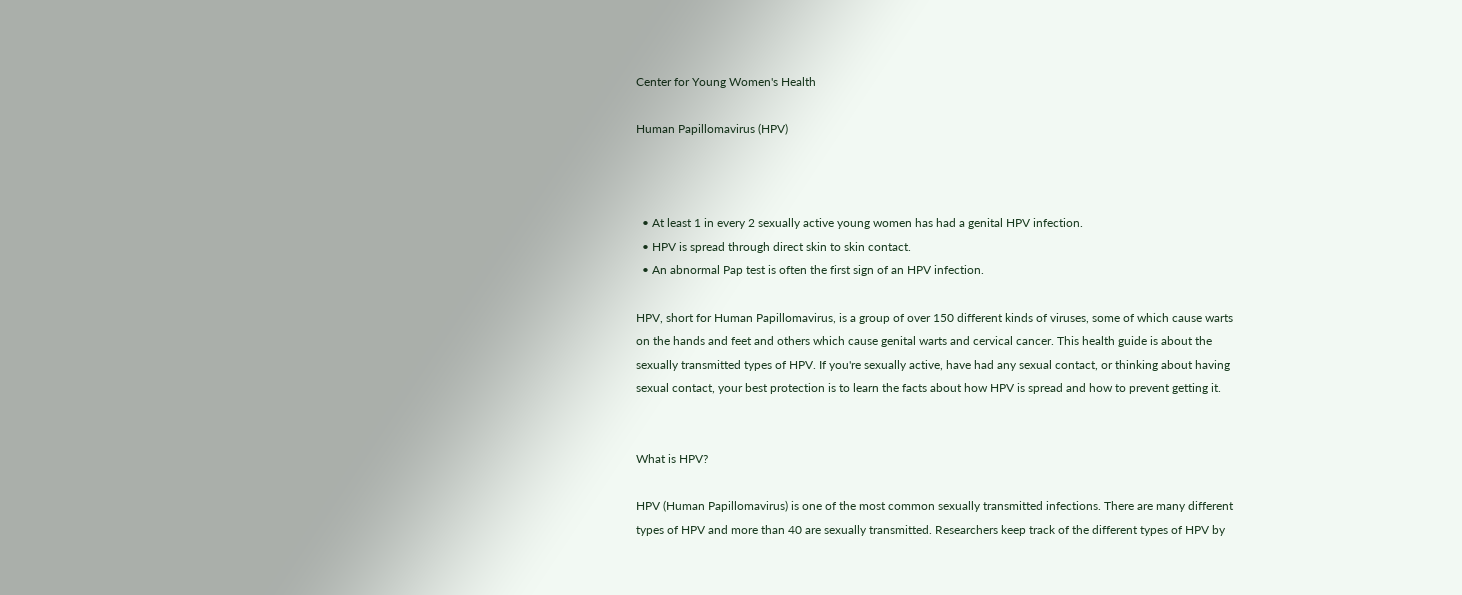Center for Young Women's Health

Human Papillomavirus (HPV)



  • At least 1 in every 2 sexually active young women has had a genital HPV infection.
  • HPV is spread through direct skin to skin contact.
  • An abnormal Pap test is often the first sign of an HPV infection.

HPV, short for Human Papillomavirus, is a group of over 150 different kinds of viruses, some of which cause warts on the hands and feet and others which cause genital warts and cervical cancer. This health guide is about the sexually transmitted types of HPV. If you're sexually active, have had any sexual contact, or thinking about having sexual contact, your best protection is to learn the facts about how HPV is spread and how to prevent getting it.


What is HPV?

HPV (Human Papillomavirus) is one of the most common sexually transmitted infections. There are many different types of HPV and more than 40 are sexually transmitted. Researchers keep track of the different types of HPV by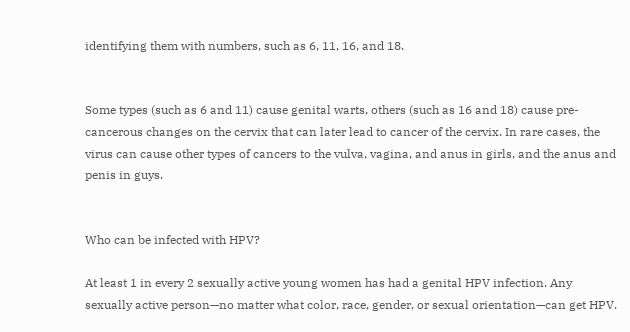identifying them with numbers, such as 6, 11, 16, and 18.


Some types (such as 6 and 11) cause genital warts, others (such as 16 and 18) cause pre-cancerous changes on the cervix that can later lead to cancer of the cervix. In rare cases, the virus can cause other types of cancers to the vulva, vagina, and anus in girls, and the anus and penis in guys.


Who can be infected with HPV?

At least 1 in every 2 sexually active young women has had a genital HPV infection. Any sexually active person—no matter what color, race, gender, or sexual orientation—can get HPV.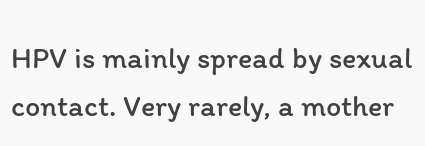HPV is mainly spread by sexual contact. Very rarely, a mother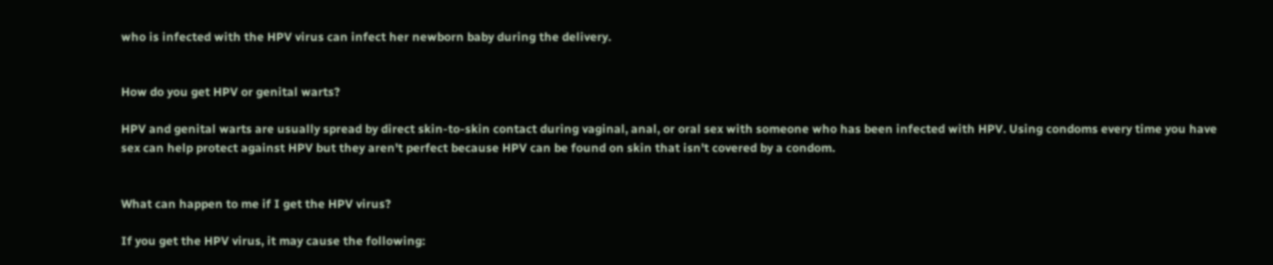who is infected with the HPV virus can infect her newborn baby during the delivery.


How do you get HPV or genital warts?

HPV and genital warts are usually spread by direct skin-to-skin contact during vaginal, anal, or oral sex with someone who has been infected with HPV. Using condoms every time you have sex can help protect against HPV but they aren't perfect because HPV can be found on skin that isn't covered by a condom.


What can happen to me if I get the HPV virus?

If you get the HPV virus, it may cause the following: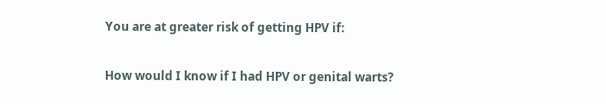You are at greater risk of getting HPV if:

How would I know if I had HPV or genital warts?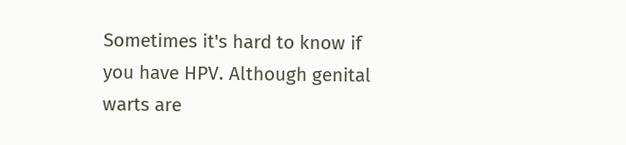Sometimes it's hard to know if you have HPV. Although genital warts are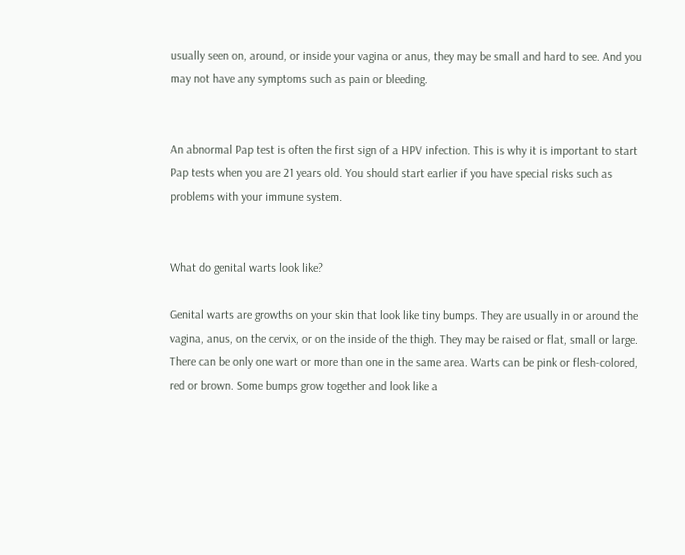usually seen on, around, or inside your vagina or anus, they may be small and hard to see. And you may not have any symptoms such as pain or bleeding.


An abnormal Pap test is often the first sign of a HPV infection. This is why it is important to start Pap tests when you are 21 years old. You should start earlier if you have special risks such as problems with your immune system.


What do genital warts look like?

Genital warts are growths on your skin that look like tiny bumps. They are usually in or around the vagina, anus, on the cervix, or on the inside of the thigh. They may be raised or flat, small or large. There can be only one wart or more than one in the same area. Warts can be pink or flesh-colored, red or brown. Some bumps grow together and look like a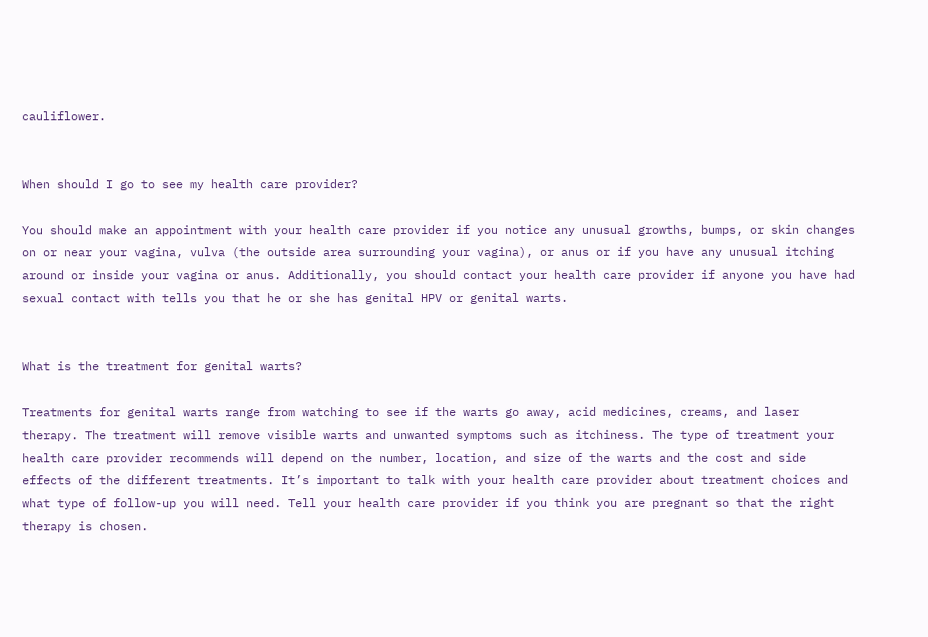cauliflower.


When should I go to see my health care provider?

You should make an appointment with your health care provider if you notice any unusual growths, bumps, or skin changes on or near your vagina, vulva (the outside area surrounding your vagina), or anus or if you have any unusual itching around or inside your vagina or anus. Additionally, you should contact your health care provider if anyone you have had sexual contact with tells you that he or she has genital HPV or genital warts.


What is the treatment for genital warts?

Treatments for genital warts range from watching to see if the warts go away, acid medicines, creams, and laser therapy. The treatment will remove visible warts and unwanted symptoms such as itchiness. The type of treatment your health care provider recommends will depend on the number, location, and size of the warts and the cost and side effects of the different treatments. It’s important to talk with your health care provider about treatment choices and what type of follow-up you will need. Tell your health care provider if you think you are pregnant so that the right therapy is chosen.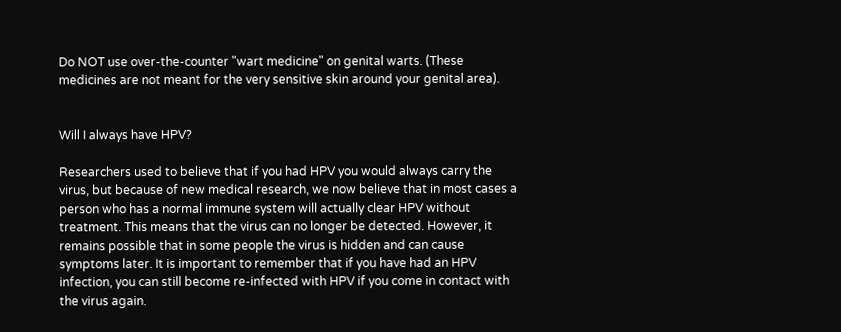Do NOT use over-the-counter "wart medicine" on genital warts. (These medicines are not meant for the very sensitive skin around your genital area).


Will I always have HPV?

Researchers used to believe that if you had HPV you would always carry the virus, but because of new medical research, we now believe that in most cases a person who has a normal immune system will actually clear HPV without treatment. This means that the virus can no longer be detected. However, it remains possible that in some people the virus is hidden and can cause symptoms later. It is important to remember that if you have had an HPV infection, you can still become re-infected with HPV if you come in contact with the virus again.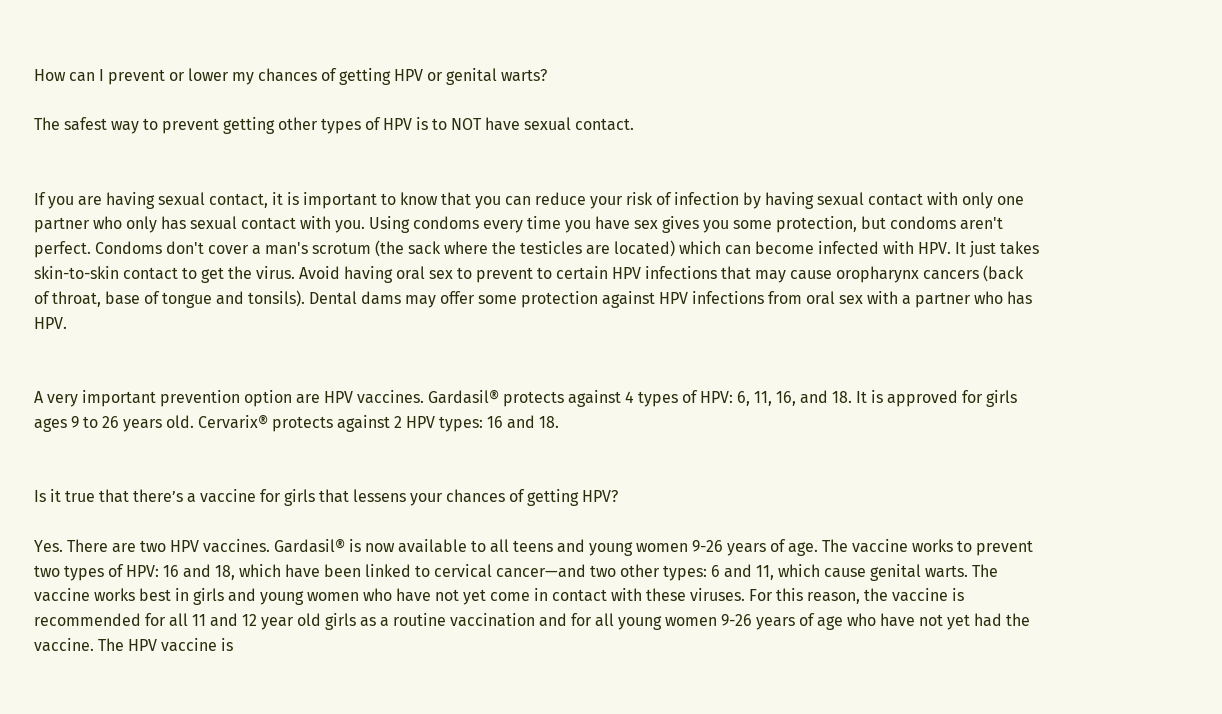How can I prevent or lower my chances of getting HPV or genital warts?

The safest way to prevent getting other types of HPV is to NOT have sexual contact.


If you are having sexual contact, it is important to know that you can reduce your risk of infection by having sexual contact with only one partner who only has sexual contact with you. Using condoms every time you have sex gives you some protection, but condoms aren't perfect. Condoms don't cover a man's scrotum (the sack where the testicles are located) which can become infected with HPV. It just takes skin-to-skin contact to get the virus. Avoid having oral sex to prevent to certain HPV infections that may cause oropharynx cancers (back of throat, base of tongue and tonsils). Dental dams may offer some protection against HPV infections from oral sex with a partner who has HPV.


A very important prevention option are HPV vaccines. Gardasil® protects against 4 types of HPV: 6, 11, 16, and 18. It is approved for girls ages 9 to 26 years old. Cervarix® protects against 2 HPV types: 16 and 18.


Is it true that there’s a vaccine for girls that lessens your chances of getting HPV?

Yes. There are two HPV vaccines. Gardasil® is now available to all teens and young women 9-26 years of age. The vaccine works to prevent two types of HPV: 16 and 18, which have been linked to cervical cancer—and two other types: 6 and 11, which cause genital warts. The vaccine works best in girls and young women who have not yet come in contact with these viruses. For this reason, the vaccine is recommended for all 11 and 12 year old girls as a routine vaccination and for all young women 9-26 years of age who have not yet had the vaccine. The HPV vaccine is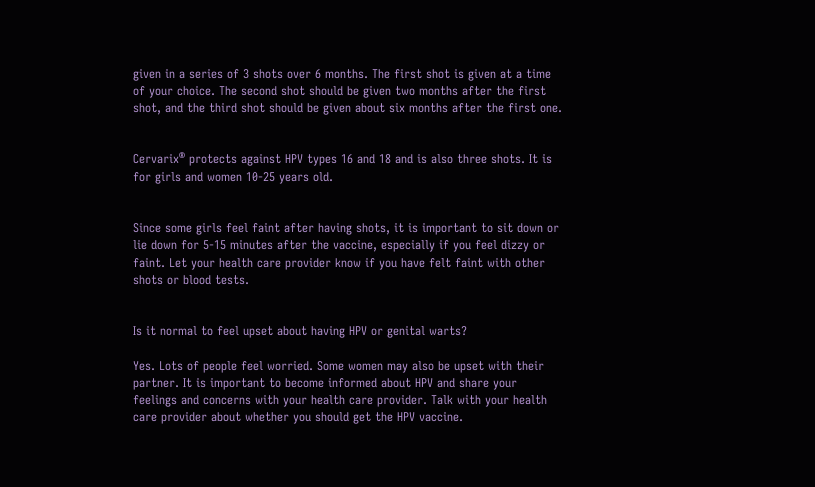given in a series of 3 shots over 6 months. The first shot is given at a time of your choice. The second shot should be given two months after the first shot, and the third shot should be given about six months after the first one.


Cervarix® protects against HPV types 16 and 18 and is also three shots. It is for girls and women 10-25 years old.


Since some girls feel faint after having shots, it is important to sit down or lie down for 5-15 minutes after the vaccine, especially if you feel dizzy or faint. Let your health care provider know if you have felt faint with other shots or blood tests.


Is it normal to feel upset about having HPV or genital warts?

Yes. Lots of people feel worried. Some women may also be upset with their partner. It is important to become informed about HPV and share your feelings and concerns with your health care provider. Talk with your health care provider about whether you should get the HPV vaccine.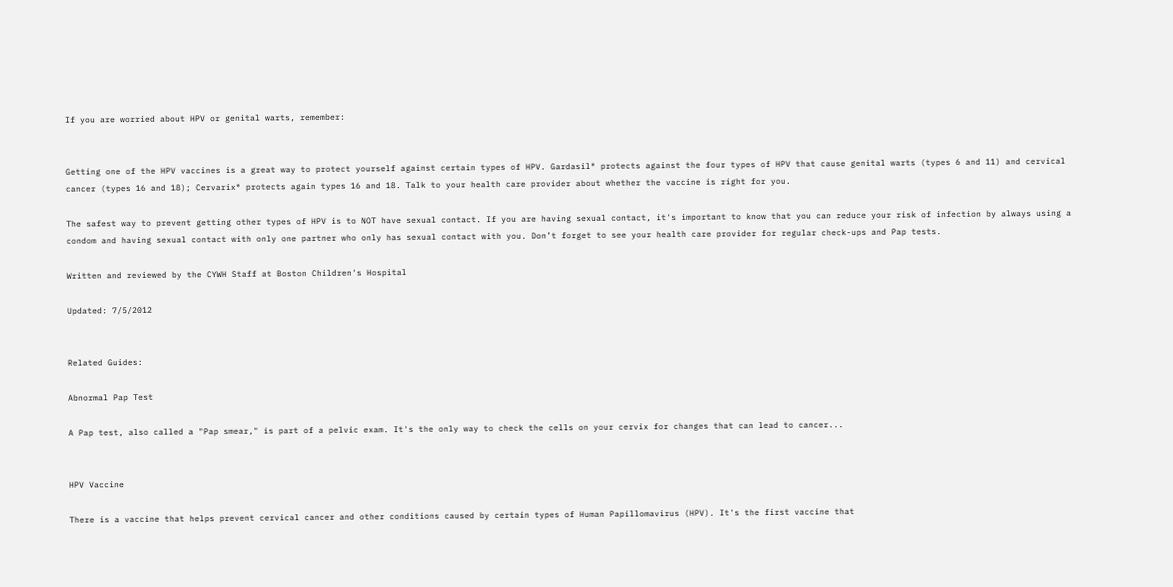If you are worried about HPV or genital warts, remember:


Getting one of the HPV vaccines is a great way to protect yourself against certain types of HPV. Gardasil® protects against the four types of HPV that cause genital warts (types 6 and 11) and cervical cancer (types 16 and 18); Cervarix® protects again types 16 and 18. Talk to your health care provider about whether the vaccine is right for you.

The safest way to prevent getting other types of HPV is to NOT have sexual contact. If you are having sexual contact, it's important to know that you can reduce your risk of infection by always using a condom and having sexual contact with only one partner who only has sexual contact with you. Don’t forget to see your health care provider for regular check-ups and Pap tests.

Written and reviewed by the CYWH Staff at Boston Children's Hospital

Updated: 7/5/2012


Related Guides:

Abnormal Pap Test

A Pap test, also called a "Pap smear," is part of a pelvic exam. It's the only way to check the cells on your cervix for changes that can lead to cancer...


HPV Vaccine

There is a vaccine that helps prevent cervical cancer and other conditions caused by certain types of Human Papillomavirus (HPV). It's the first vaccine that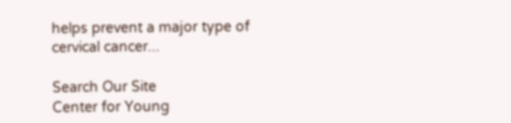helps prevent a major type of cervical cancer...

Search Our Site
Center for Young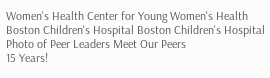Women's Health Center for Young Women's Health Boston Children's Hospital Boston Children's Hospital
Photo of Peer Leaders Meet Our Peers
15 Years!